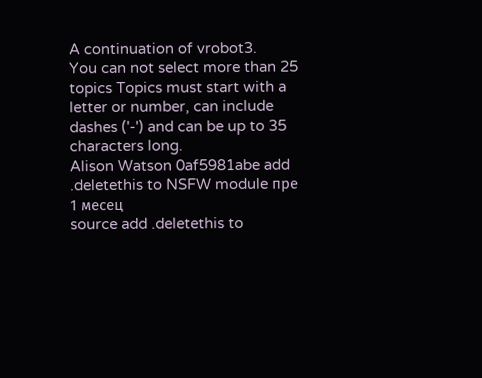A continuation of vrobot3.
You can not select more than 25 topics Topics must start with a letter or number, can include dashes ('-') and can be up to 35 characters long.
Alison Watson 0af5981abe add .deletethis to NSFW module пре 1 месец
source add .deletethis to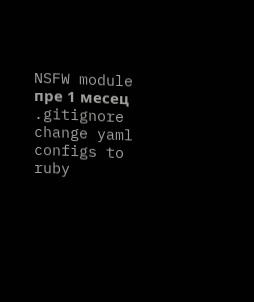NSFW module пре 1 месец
.gitignore change yaml configs to ruby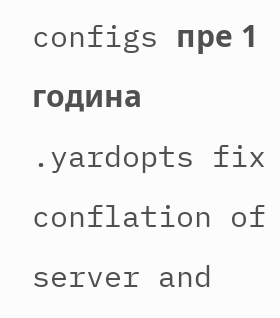configs пре 1 година
.yardopts fix conflation of server and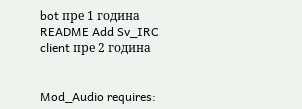bot пре 1 година
README Add Sv_IRC client пре 2 година


Mod_Audio requires: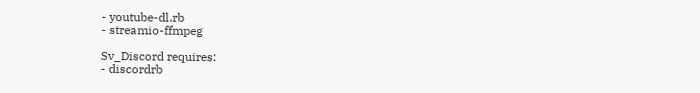- youtube-dl.rb
- streamio-ffmpeg

Sv_Discord requires:
- discordrb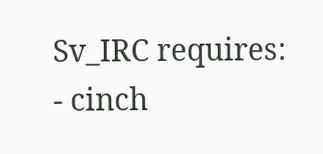Sv_IRC requires:
- cinch